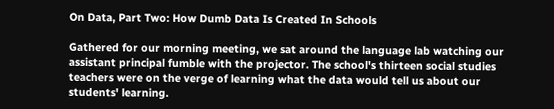On Data, Part Two: How Dumb Data Is Created In Schools

Gathered for our morning meeting, we sat around the language lab watching our assistant principal fumble with the projector. The school's thirteen social studies teachers were on the verge of learning what the data would tell us about our students' learning.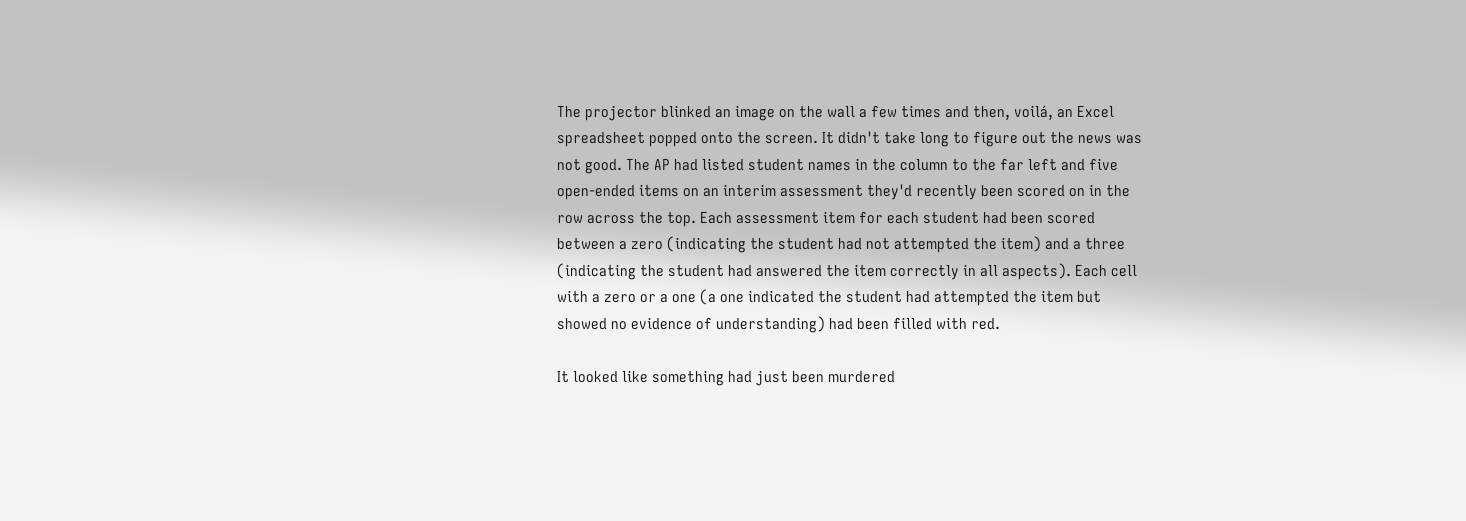The projector blinked an image on the wall a few times and then, voilá, an Excel spreadsheet popped onto the screen. It didn't take long to figure out the news was not good. The AP had listed student names in the column to the far left and five open-ended items on an interim assessment they'd recently been scored on in the row across the top. Each assessment item for each student had been scored between a zero (indicating the student had not attempted the item) and a three (indicating the student had answered the item correctly in all aspects). Each cell with a zero or a one (a one indicated the student had attempted the item but showed no evidence of understanding) had been filled with red.

It looked like something had just been murdered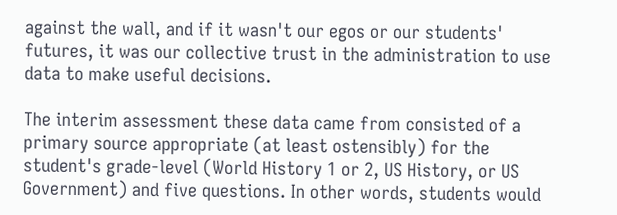against the wall, and if it wasn't our egos or our students' futures, it was our collective trust in the administration to use data to make useful decisions.

The interim assessment these data came from consisted of a primary source appropriate (at least ostensibly) for the student's grade-level (World History 1 or 2, US History, or US Government) and five questions. In other words, students would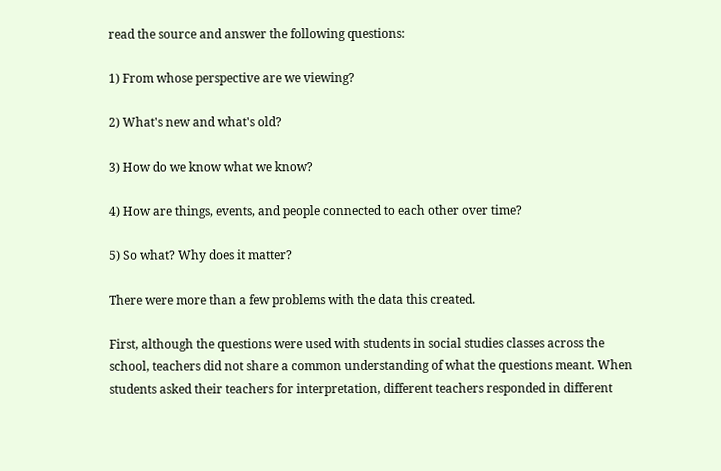read the source and answer the following questions:

1) From whose perspective are we viewing?

2) What's new and what's old?

3) How do we know what we know?

4) How are things, events, and people connected to each other over time?

5) So what? Why does it matter?

There were more than a few problems with the data this created.

First, although the questions were used with students in social studies classes across the school, teachers did not share a common understanding of what the questions meant. When students asked their teachers for interpretation, different teachers responded in different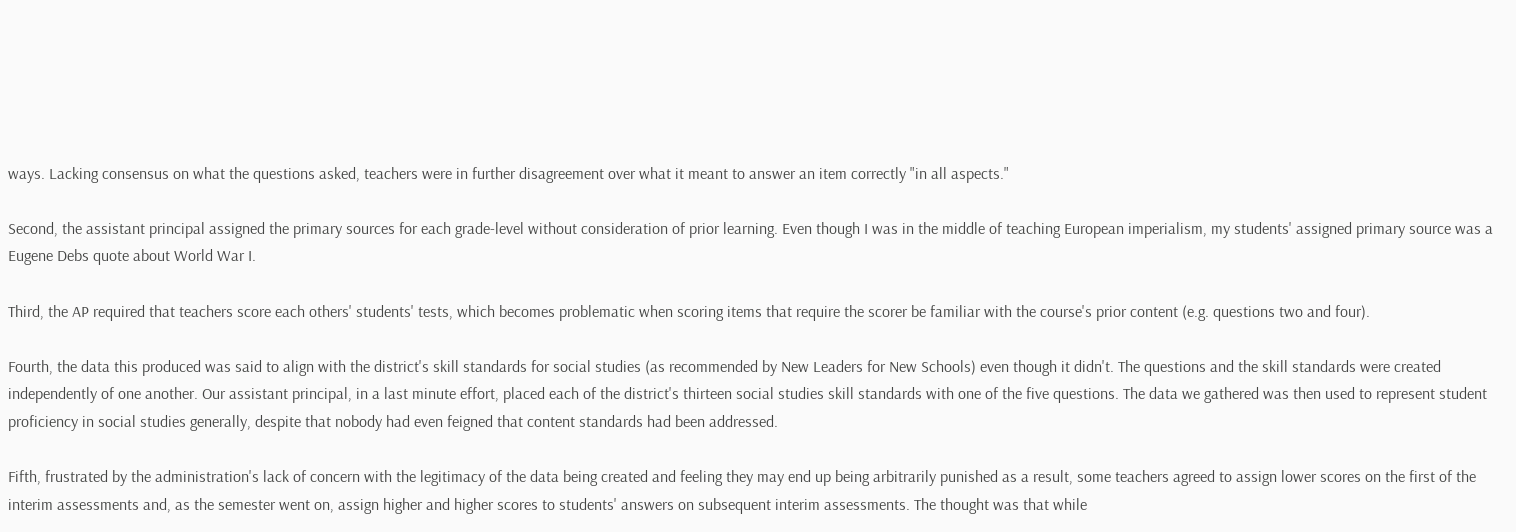ways. Lacking consensus on what the questions asked, teachers were in further disagreement over what it meant to answer an item correctly "in all aspects."

Second, the assistant principal assigned the primary sources for each grade-level without consideration of prior learning. Even though I was in the middle of teaching European imperialism, my students' assigned primary source was a Eugene Debs quote about World War I.

Third, the AP required that teachers score each others' students' tests, which becomes problematic when scoring items that require the scorer be familiar with the course's prior content (e.g. questions two and four).

Fourth, the data this produced was said to align with the district's skill standards for social studies (as recommended by New Leaders for New Schools) even though it didn't. The questions and the skill standards were created independently of one another. Our assistant principal, in a last minute effort, placed each of the district's thirteen social studies skill standards with one of the five questions. The data we gathered was then used to represent student proficiency in social studies generally, despite that nobody had even feigned that content standards had been addressed.

Fifth, frustrated by the administration's lack of concern with the legitimacy of the data being created and feeling they may end up being arbitrarily punished as a result, some teachers agreed to assign lower scores on the first of the interim assessments and, as the semester went on, assign higher and higher scores to students' answers on subsequent interim assessments. The thought was that while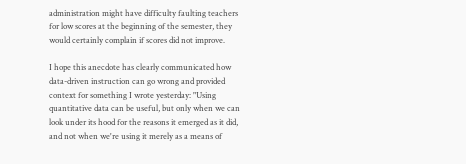administration might have difficulty faulting teachers for low scores at the beginning of the semester, they would certainly complain if scores did not improve.

I hope this anecdote has clearly communicated how data-driven instruction can go wrong and provided context for something I wrote yesterday: "Using quantitative data can be useful, but only when we can look under its hood for the reasons it emerged as it did, and not when we're using it merely as a means of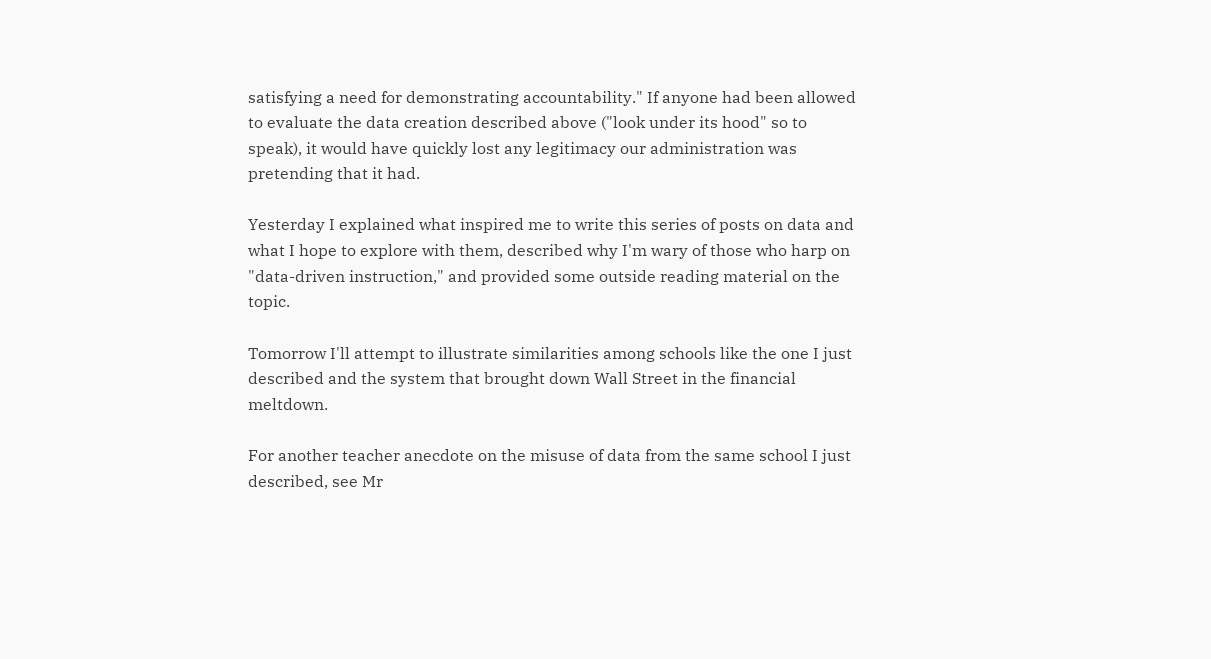satisfying a need for demonstrating accountability." If anyone had been allowed to evaluate the data creation described above ("look under its hood" so to speak), it would have quickly lost any legitimacy our administration was pretending that it had.

Yesterday I explained what inspired me to write this series of posts on data and what I hope to explore with them, described why I'm wary of those who harp on "data-driven instruction," and provided some outside reading material on the topic.

Tomorrow I'll attempt to illustrate similarities among schools like the one I just described and the system that brought down Wall Street in the financial meltdown.

For another teacher anecdote on the misuse of data from the same school I just described, see Mr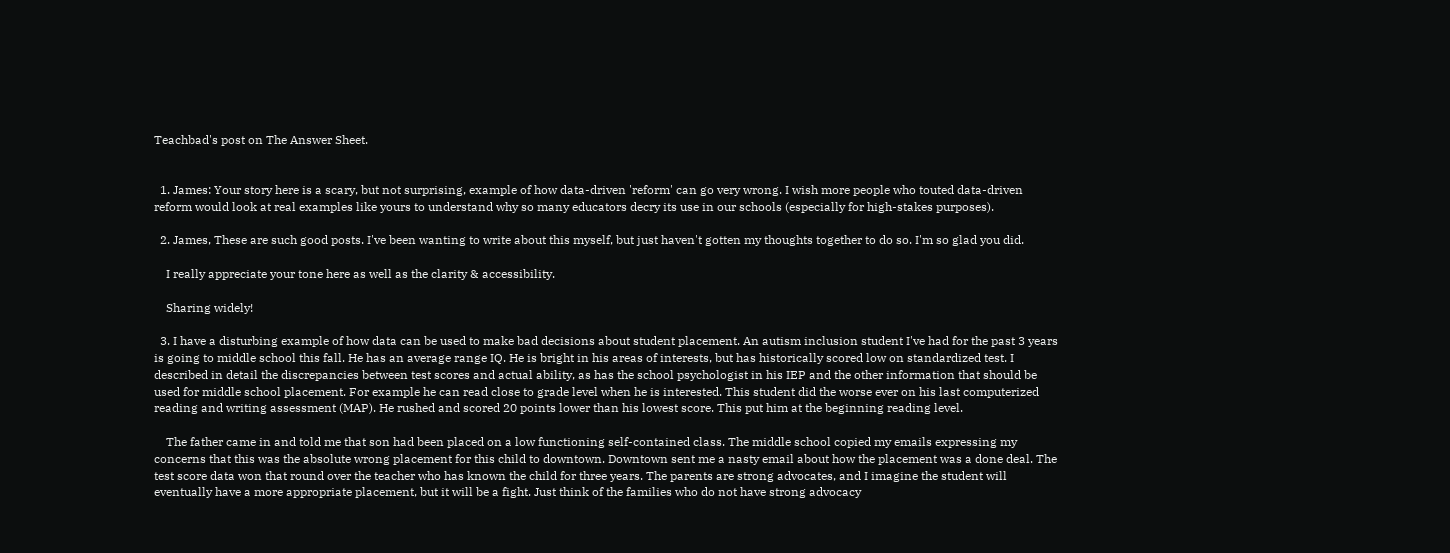Teachbad's post on The Answer Sheet.


  1. James: Your story here is a scary, but not surprising, example of how data-driven 'reform' can go very wrong. I wish more people who touted data-driven reform would look at real examples like yours to understand why so many educators decry its use in our schools (especially for high-stakes purposes).

  2. James, These are such good posts. I've been wanting to write about this myself, but just haven't gotten my thoughts together to do so. I'm so glad you did.

    I really appreciate your tone here as well as the clarity & accessibility.

    Sharing widely!

  3. I have a disturbing example of how data can be used to make bad decisions about student placement. An autism inclusion student I've had for the past 3 years is going to middle school this fall. He has an average range IQ. He is bright in his areas of interests, but has historically scored low on standardized test. I described in detail the discrepancies between test scores and actual ability, as has the school psychologist in his IEP and the other information that should be used for middle school placement. For example he can read close to grade level when he is interested. This student did the worse ever on his last computerized reading and writing assessment (MAP). He rushed and scored 20 points lower than his lowest score. This put him at the beginning reading level.

    The father came in and told me that son had been placed on a low functioning self-contained class. The middle school copied my emails expressing my concerns that this was the absolute wrong placement for this child to downtown. Downtown sent me a nasty email about how the placement was a done deal. The test score data won that round over the teacher who has known the child for three years. The parents are strong advocates, and I imagine the student will eventually have a more appropriate placement, but it will be a fight. Just think of the families who do not have strong advocacy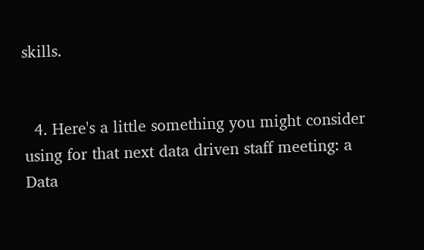skills.


  4. Here's a little something you might consider using for that next data driven staff meeting: a Data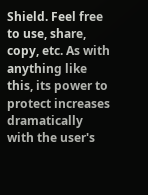Shield. Feel free to use, share, copy, etc. As with anything like this, its power to protect increases dramatically with the user's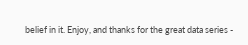belief in it. Enjoy, and thanks for the great data series -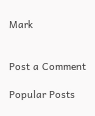Mark


Post a Comment

Popular Posts